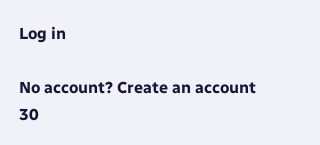Log in

No account? Create an account
30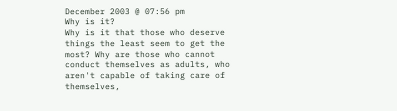December 2003 @ 07:56 pm
Why is it?
Why is it that those who deserve things the least seem to get the most? Why are those who cannot conduct themselves as adults, who aren't capable of taking care of themselves,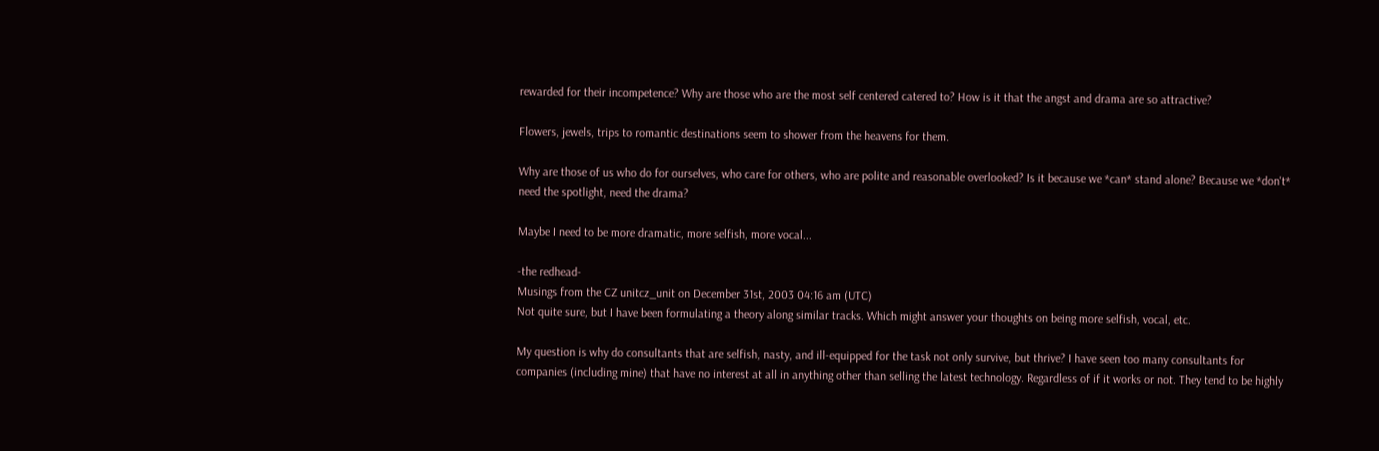rewarded for their incompetence? Why are those who are the most self centered catered to? How is it that the angst and drama are so attractive?

Flowers, jewels, trips to romantic destinations seem to shower from the heavens for them.

Why are those of us who do for ourselves, who care for others, who are polite and reasonable overlooked? Is it because we *can* stand alone? Because we *don't* need the spotlight, need the drama?

Maybe I need to be more dramatic, more selfish, more vocal...

-the redhead-
Musings from the CZ unitcz_unit on December 31st, 2003 04:16 am (UTC)
Not quite sure, but I have been formulating a theory along similar tracks. Which might answer your thoughts on being more selfish, vocal, etc.

My question is why do consultants that are selfish, nasty, and ill-equipped for the task not only survive, but thrive? I have seen too many consultants for companies (including mine) that have no interest at all in anything other than selling the latest technology. Regardless of if it works or not. They tend to be highly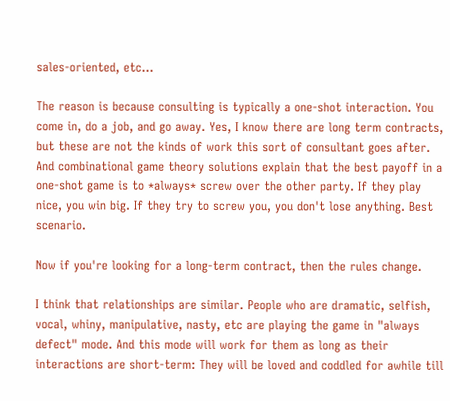sales-oriented, etc...

The reason is because consulting is typically a one-shot interaction. You come in, do a job, and go away. Yes, I know there are long term contracts, but these are not the kinds of work this sort of consultant goes after. And combinational game theory solutions explain that the best payoff in a one-shot game is to *always* screw over the other party. If they play nice, you win big. If they try to screw you, you don't lose anything. Best scenario.

Now if you're looking for a long-term contract, then the rules change.

I think that relationships are similar. People who are dramatic, selfish, vocal, whiny, manipulative, nasty, etc are playing the game in "always defect" mode. And this mode will work for them as long as their interactions are short-term: They will be loved and coddled for awhile till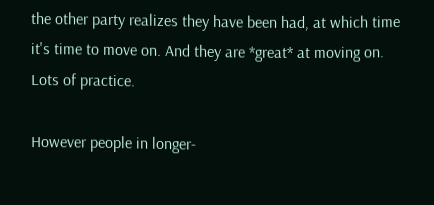the other party realizes they have been had, at which time it's time to move on. And they are *great* at moving on. Lots of practice.

However people in longer-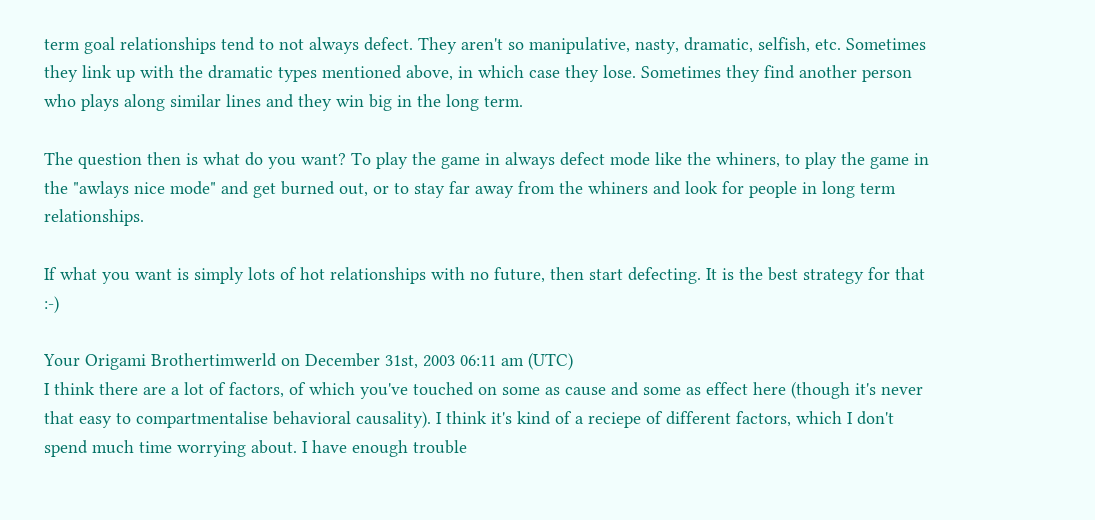term goal relationships tend to not always defect. They aren't so manipulative, nasty, dramatic, selfish, etc. Sometimes they link up with the dramatic types mentioned above, in which case they lose. Sometimes they find another person who plays along similar lines and they win big in the long term.

The question then is what do you want? To play the game in always defect mode like the whiners, to play the game in the "awlays nice mode" and get burned out, or to stay far away from the whiners and look for people in long term relationships.

If what you want is simply lots of hot relationships with no future, then start defecting. It is the best strategy for that :-)

Your Origami Brothertimwerld on December 31st, 2003 06:11 am (UTC)
I think there are a lot of factors, of which you've touched on some as cause and some as effect here (though it's never that easy to compartmentalise behavioral causality). I think it's kind of a reciepe of different factors, which I don't spend much time worrying about. I have enough trouble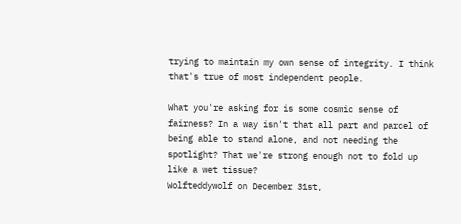trying to maintain my own sense of integrity. I think that's true of most independent people.

What you're asking for is some cosmic sense of fairness? In a way isn't that all part and parcel of being able to stand alone, and not needing the spotlight? That we're strong enough not to fold up like a wet tissue?
Wolfteddywolf on December 31st,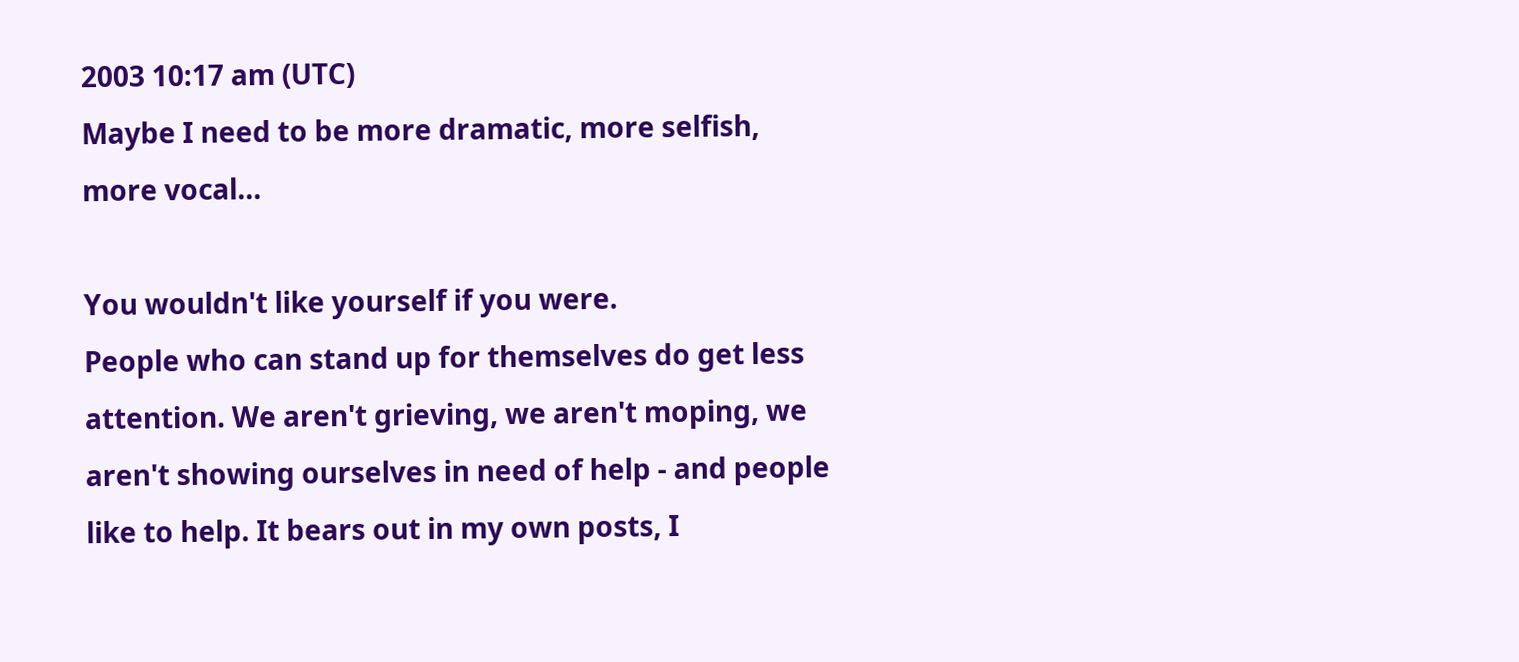2003 10:17 am (UTC)
Maybe I need to be more dramatic, more selfish, more vocal...

You wouldn't like yourself if you were.
People who can stand up for themselves do get less attention. We aren't grieving, we aren't moping, we aren't showing ourselves in need of help - and people like to help. It bears out in my own posts, I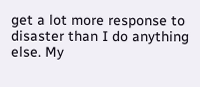get a lot more response to disaster than I do anything else. My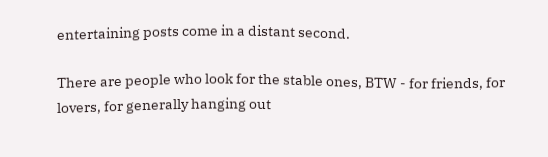entertaining posts come in a distant second.

There are people who look for the stable ones, BTW - for friends, for lovers, for generally hanging out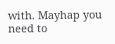with. Mayhap you need to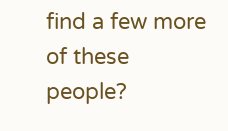find a few more of these people?